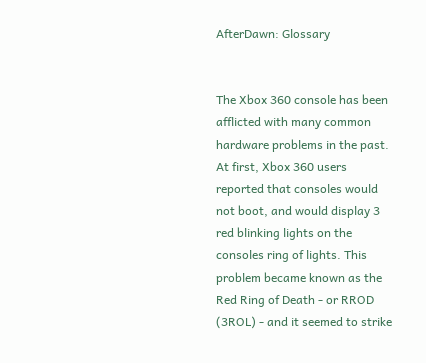AfterDawn: Glossary


The Xbox 360 console has been afflicted with many common hardware problems in the past. At first, Xbox 360 users reported that consoles would not boot, and would display 3 red blinking lights on the consoles ring of lights. This problem became known as the Red Ring of Death - or RROD (3ROL) - and it seemed to strike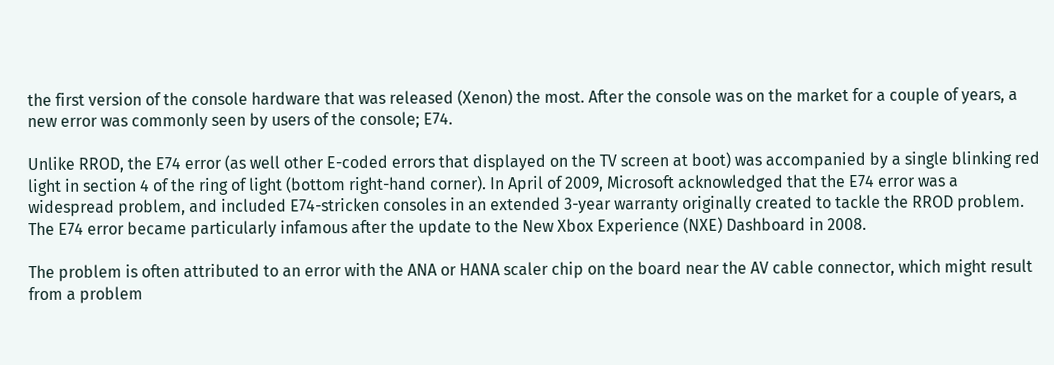the first version of the console hardware that was released (Xenon) the most. After the console was on the market for a couple of years, a new error was commonly seen by users of the console; E74.

Unlike RROD, the E74 error (as well other E-coded errors that displayed on the TV screen at boot) was accompanied by a single blinking red light in section 4 of the ring of light (bottom right-hand corner). In April of 2009, Microsoft acknowledged that the E74 error was a widespread problem, and included E74-stricken consoles in an extended 3-year warranty originally created to tackle the RROD problem. The E74 error became particularly infamous after the update to the New Xbox Experience (NXE) Dashboard in 2008.

The problem is often attributed to an error with the ANA or HANA scaler chip on the board near the AV cable connector, which might result from a problem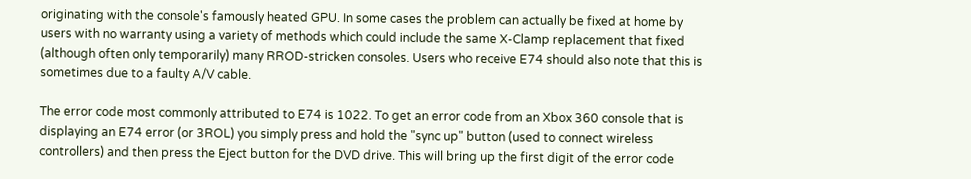originating with the console's famously heated GPU. In some cases the problem can actually be fixed at home by users with no warranty using a variety of methods which could include the same X-Clamp replacement that fixed (although often only temporarily) many RROD-stricken consoles. Users who receive E74 should also note that this is sometimes due to a faulty A/V cable.

The error code most commonly attributed to E74 is 1022. To get an error code from an Xbox 360 console that is displaying an E74 error (or 3ROL) you simply press and hold the "sync up" button (used to connect wireless controllers) and then press the Eject button for the DVD drive. This will bring up the first digit of the error code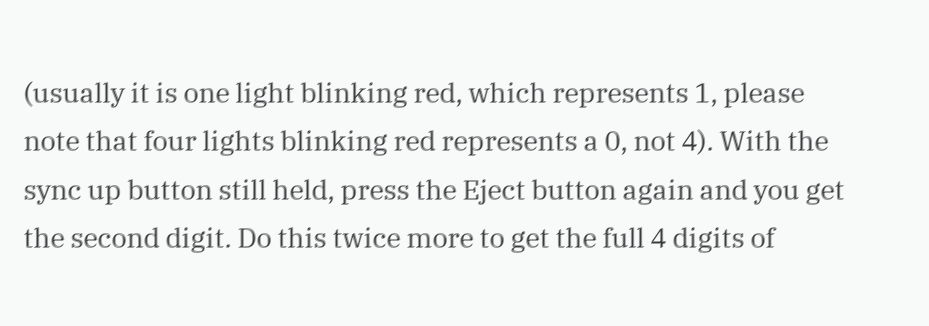(usually it is one light blinking red, which represents 1, please note that four lights blinking red represents a 0, not 4). With the sync up button still held, press the Eject button again and you get the second digit. Do this twice more to get the full 4 digits of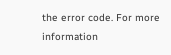the error code. For more information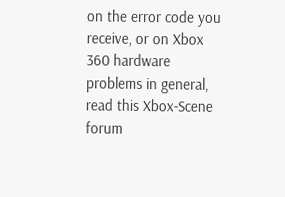on the error code you receive, or on Xbox 360 hardware problems in general, read this Xbox-Scene forum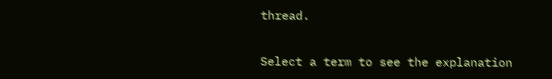thread.


Select a term to see the explanation